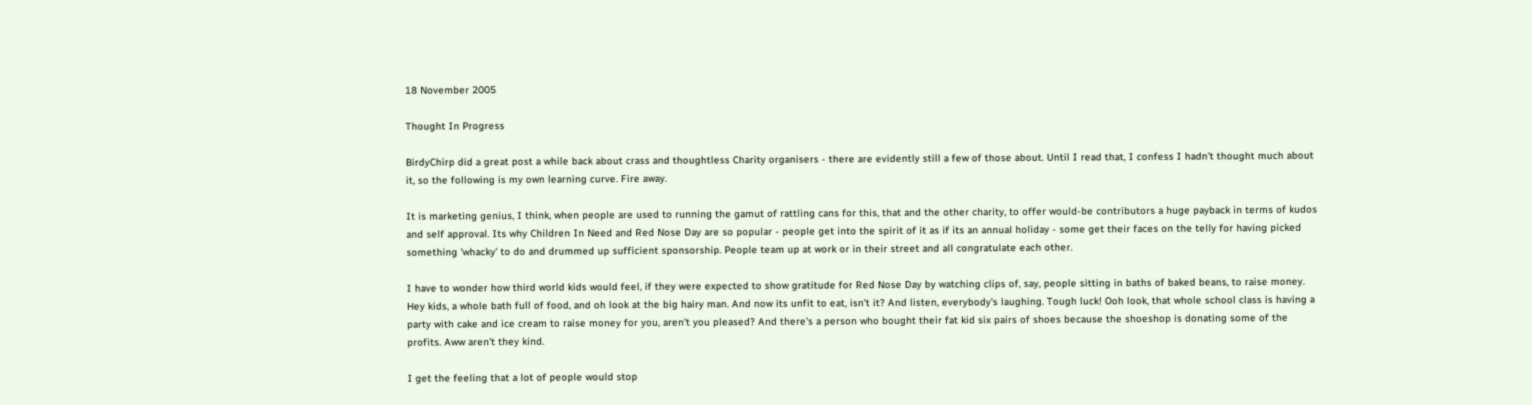18 November 2005

Thought In Progress

BirdyChirp did a great post a while back about crass and thoughtless Charity organisers - there are evidently still a few of those about. Until I read that, I confess I hadn't thought much about it, so the following is my own learning curve. Fire away.

It is marketing genius, I think, when people are used to running the gamut of rattling cans for this, that and the other charity, to offer would-be contributors a huge payback in terms of kudos and self approval. Its why Children In Need and Red Nose Day are so popular - people get into the spirit of it as if its an annual holiday - some get their faces on the telly for having picked something 'whacky' to do and drummed up sufficient sponsorship. People team up at work or in their street and all congratulate each other.

I have to wonder how third world kids would feel, if they were expected to show gratitude for Red Nose Day by watching clips of, say, people sitting in baths of baked beans, to raise money. Hey kids, a whole bath full of food, and oh look at the big hairy man. And now its unfit to eat, isn't it? And listen, everybody's laughing. Tough luck! Ooh look, that whole school class is having a party with cake and ice cream to raise money for you, aren't you pleased? And there's a person who bought their fat kid six pairs of shoes because the shoeshop is donating some of the profits. Aww aren't they kind.

I get the feeling that a lot of people would stop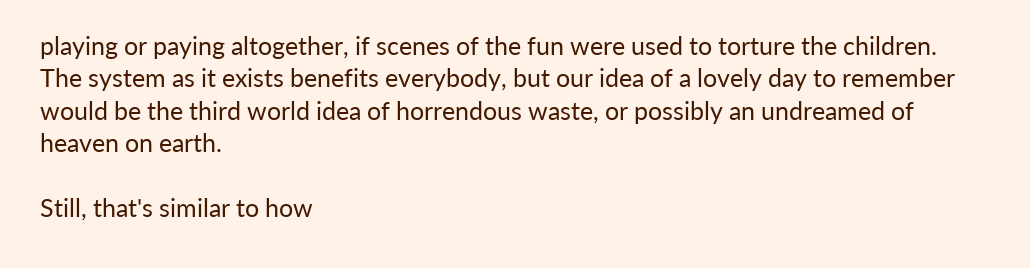playing or paying altogether, if scenes of the fun were used to torture the children. The system as it exists benefits everybody, but our idea of a lovely day to remember would be the third world idea of horrendous waste, or possibly an undreamed of heaven on earth.

Still, that's similar to how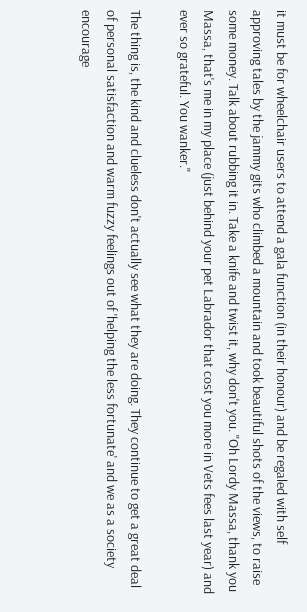it must be for wheelchair users to attend a gala function (in their honour) and be regaled with self approving tales by the jammy gits who climbed a mountain and took beautiful shots of the views, to raise some money. Talk about rubbing it in. Take a knife and twist it, why don't you. "Oh Lordy Massa, thank you Massa, that's me in my place (just behind your pet Labrador that cost you more in Vets fees last year) and ever so grateful. You wanker."

The thing is, the kind and clueless don't actually see what they are doing. They continue to get a great deal of personal satisfaction and warm fuzzy feelings out of 'helping the less fortunate' and we as a society encourage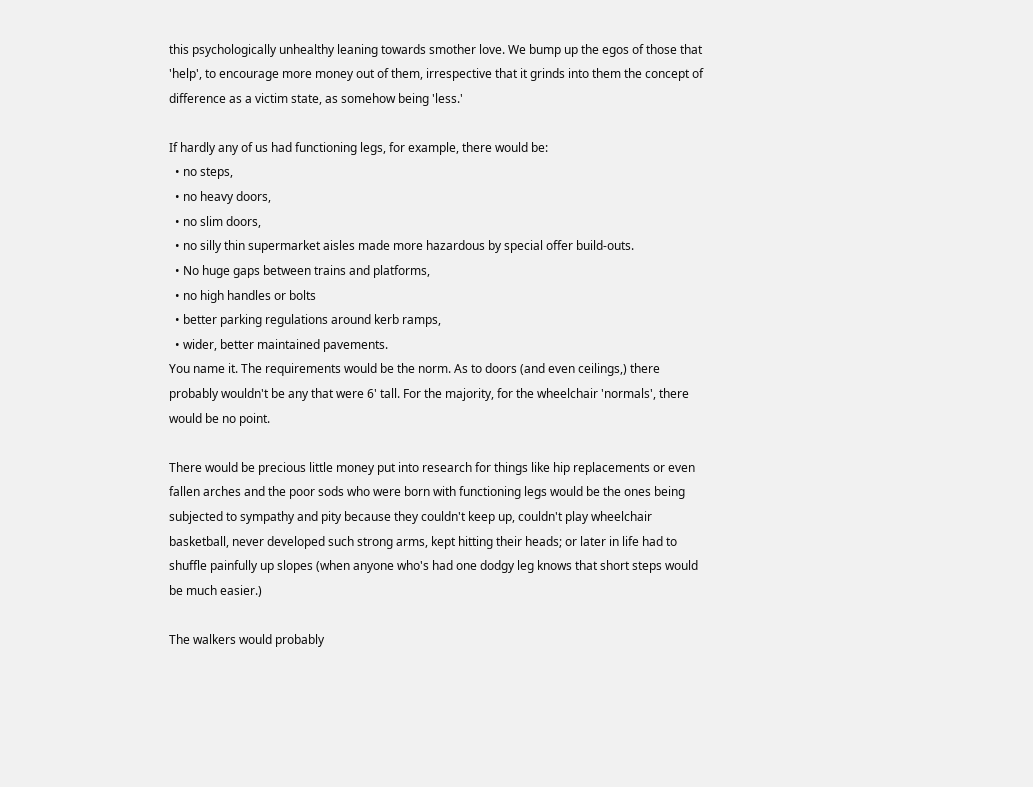this psychologically unhealthy leaning towards smother love. We bump up the egos of those that 'help', to encourage more money out of them, irrespective that it grinds into them the concept of difference as a victim state, as somehow being 'less.'

If hardly any of us had functioning legs, for example, there would be:
  • no steps,
  • no heavy doors,
  • no slim doors,
  • no silly thin supermarket aisles made more hazardous by special offer build-outs.
  • No huge gaps between trains and platforms,
  • no high handles or bolts
  • better parking regulations around kerb ramps,
  • wider, better maintained pavements.
You name it. The requirements would be the norm. As to doors (and even ceilings,) there probably wouldn't be any that were 6' tall. For the majority, for the wheelchair 'normals', there would be no point.

There would be precious little money put into research for things like hip replacements or even fallen arches and the poor sods who were born with functioning legs would be the ones being subjected to sympathy and pity because they couldn't keep up, couldn't play wheelchair basketball, never developed such strong arms, kept hitting their heads; or later in life had to shuffle painfully up slopes (when anyone who's had one dodgy leg knows that short steps would be much easier.)

The walkers would probably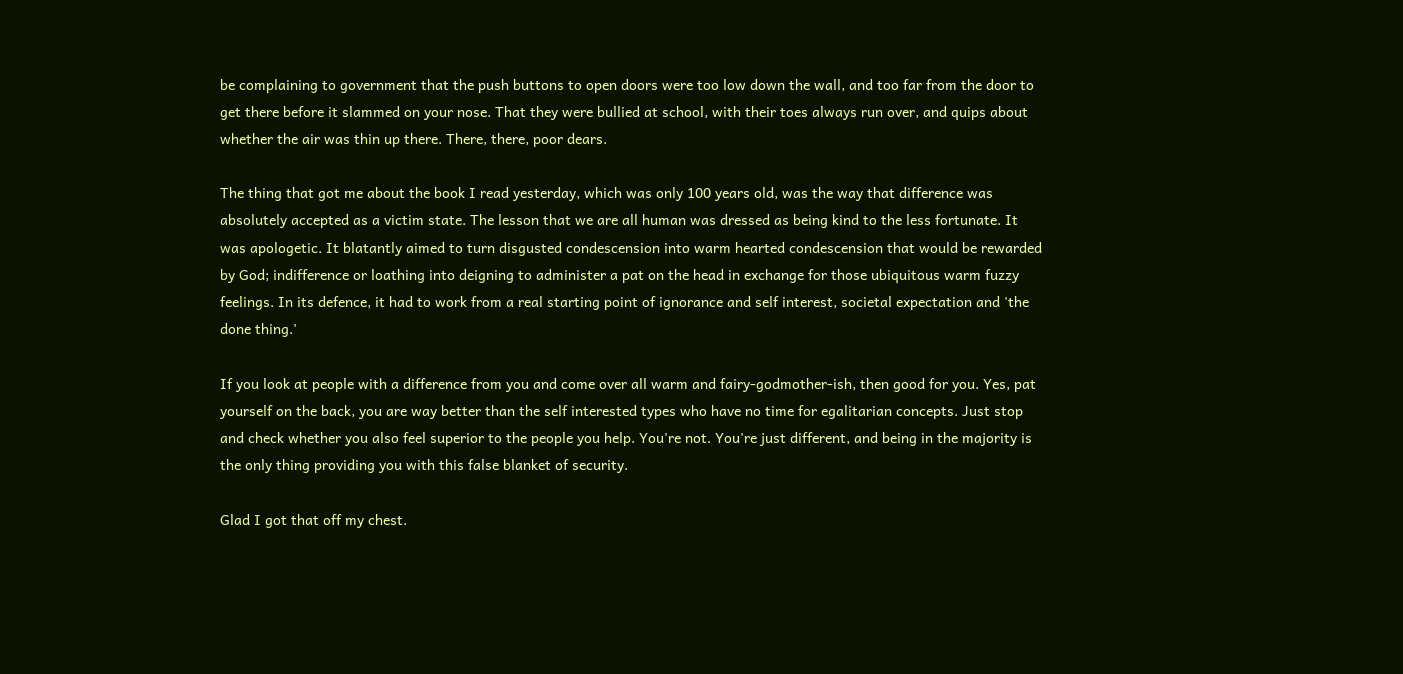be complaining to government that the push buttons to open doors were too low down the wall, and too far from the door to get there before it slammed on your nose. That they were bullied at school, with their toes always run over, and quips about whether the air was thin up there. There, there, poor dears.

The thing that got me about the book I read yesterday, which was only 100 years old, was the way that difference was absolutely accepted as a victim state. The lesson that we are all human was dressed as being kind to the less fortunate. It was apologetic. It blatantly aimed to turn disgusted condescension into warm hearted condescension that would be rewarded by God; indifference or loathing into deigning to administer a pat on the head in exchange for those ubiquitous warm fuzzy feelings. In its defence, it had to work from a real starting point of ignorance and self interest, societal expectation and 'the done thing.'

If you look at people with a difference from you and come over all warm and fairy-godmother-ish, then good for you. Yes, pat yourself on the back, you are way better than the self interested types who have no time for egalitarian concepts. Just stop and check whether you also feel superior to the people you help. You're not. You're just different, and being in the majority is the only thing providing you with this false blanket of security.

Glad I got that off my chest.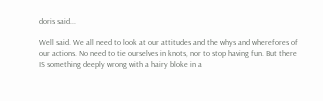doris said...

Well said. We all need to look at our attitudes and the whys and wherefores of our actions. No need to tie ourselves in knots, nor to stop having fun. But there IS something deeply wrong with a hairy bloke in a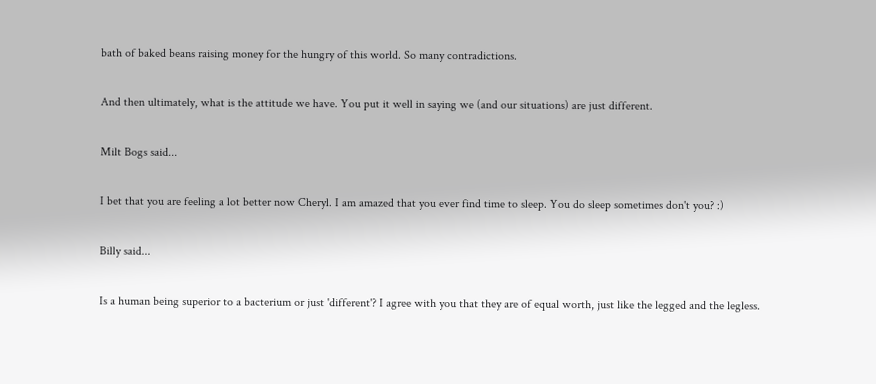bath of baked beans raising money for the hungry of this world. So many contradictions.

And then ultimately, what is the attitude we have. You put it well in saying we (and our situations) are just different.

Milt Bogs said...

I bet that you are feeling a lot better now Cheryl. I am amazed that you ever find time to sleep. You do sleep sometimes don't you? :)

Billy said...

Is a human being superior to a bacterium or just 'different'? I agree with you that they are of equal worth, just like the legged and the legless.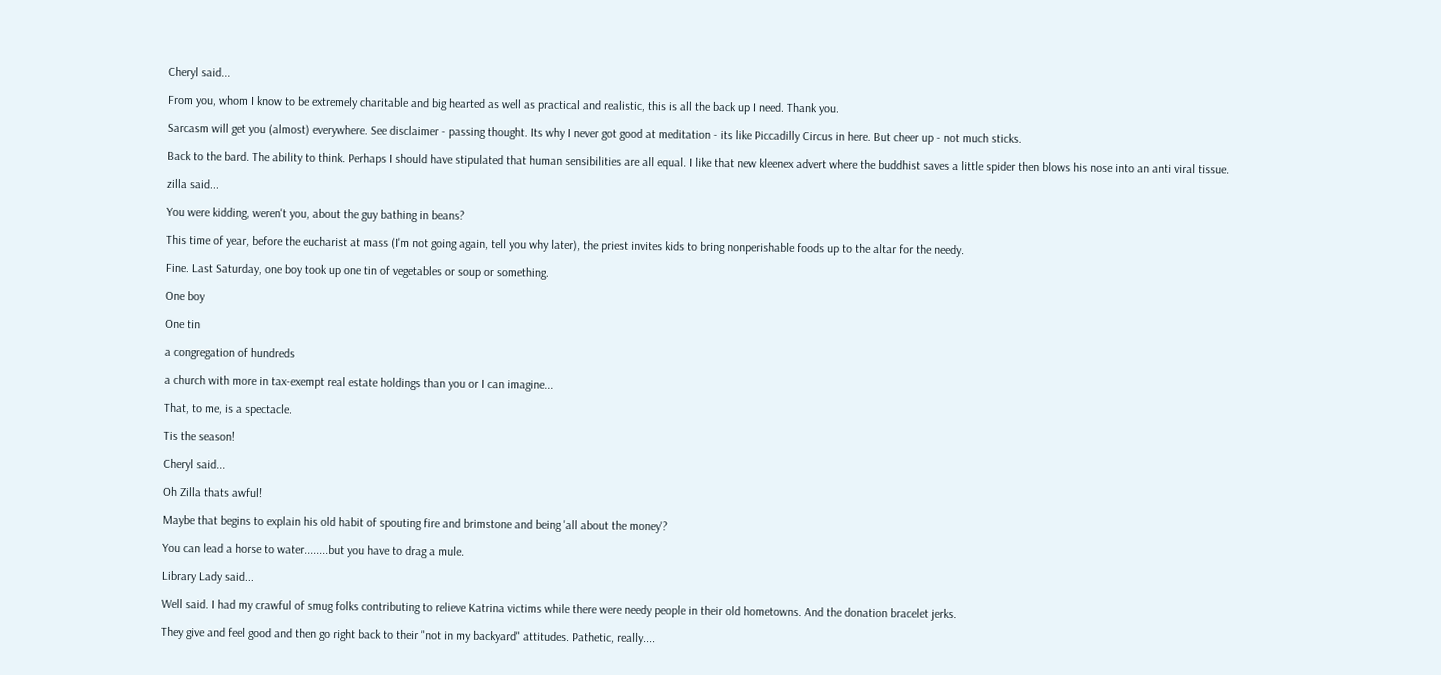Cheryl said...

From you, whom I know to be extremely charitable and big hearted as well as practical and realistic, this is all the back up I need. Thank you.

Sarcasm will get you (almost) everywhere. See disclaimer - passing thought. Its why I never got good at meditation - its like Piccadilly Circus in here. But cheer up - not much sticks.

Back to the bard. The ability to think. Perhaps I should have stipulated that human sensibilities are all equal. I like that new kleenex advert where the buddhist saves a little spider then blows his nose into an anti viral tissue.

zilla said...

You were kidding, weren't you, about the guy bathing in beans?

This time of year, before the eucharist at mass (I'm not going again, tell you why later), the priest invites kids to bring nonperishable foods up to the altar for the needy.

Fine. Last Saturday, one boy took up one tin of vegetables or soup or something.

One boy

One tin

a congregation of hundreds

a church with more in tax-exempt real estate holdings than you or I can imagine...

That, to me, is a spectacle.

Tis the season!

Cheryl said...

Oh Zilla thats awful!

Maybe that begins to explain his old habit of spouting fire and brimstone and being 'all about the money'?

You can lead a horse to water........but you have to drag a mule.

Library Lady said...

Well said. I had my crawful of smug folks contributing to relieve Katrina victims while there were needy people in their old hometowns. And the donation bracelet jerks.

They give and feel good and then go right back to their "not in my backyard" attitudes. Pathetic, really....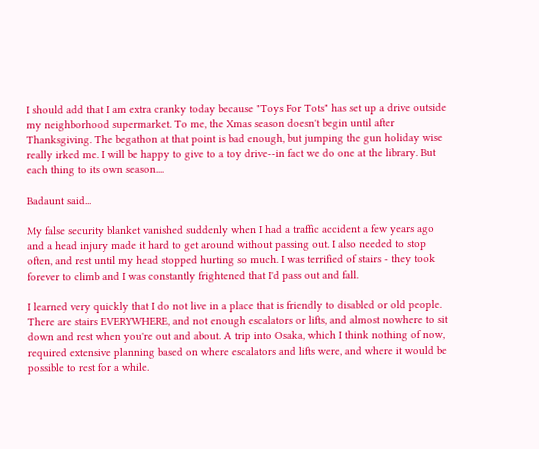I should add that I am extra cranky today because "Toys For Tots" has set up a drive outside my neighborhood supermarket. To me, the Xmas season doesn't begin until after Thanksgiving. The begathon at that point is bad enough, but jumping the gun holiday wise really irked me. I will be happy to give to a toy drive--in fact we do one at the library. But each thing to its own season....

Badaunt said...

My false security blanket vanished suddenly when I had a traffic accident a few years ago and a head injury made it hard to get around without passing out. I also needed to stop often, and rest until my head stopped hurting so much. I was terrified of stairs - they took forever to climb and I was constantly frightened that I'd pass out and fall.

I learned very quickly that I do not live in a place that is friendly to disabled or old people. There are stairs EVERYWHERE, and not enough escalators or lifts, and almost nowhere to sit down and rest when you're out and about. A trip into Osaka, which I think nothing of now, required extensive planning based on where escalators and lifts were, and where it would be possible to rest for a while.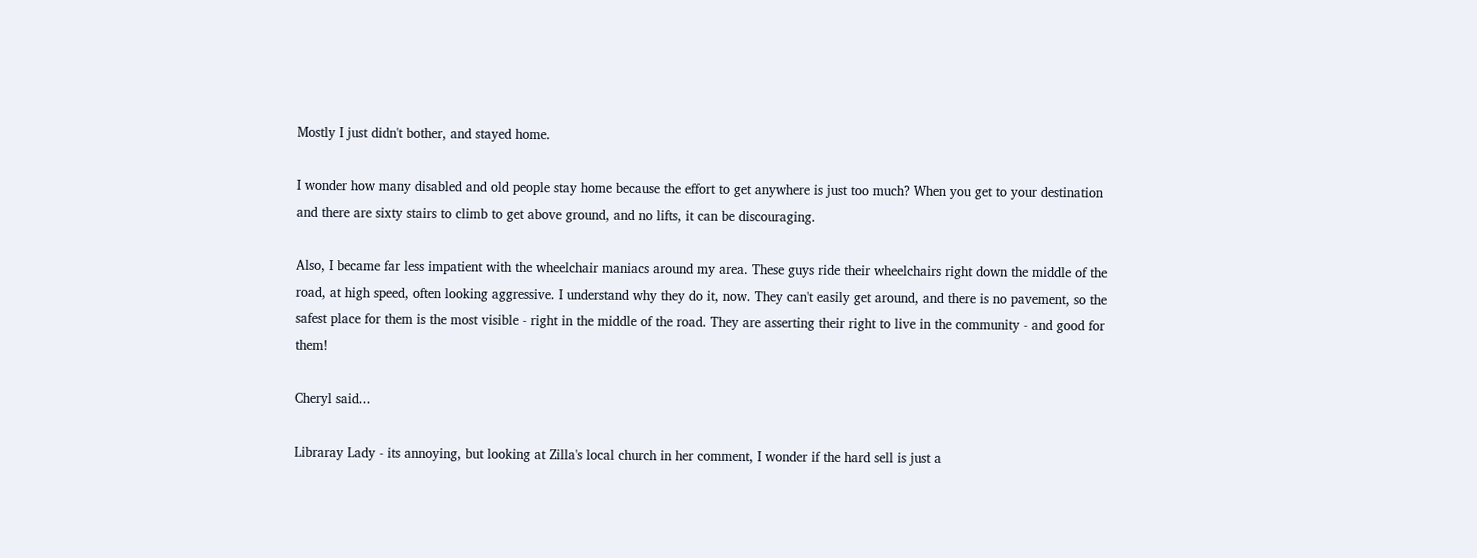Mostly I just didn't bother, and stayed home.

I wonder how many disabled and old people stay home because the effort to get anywhere is just too much? When you get to your destination and there are sixty stairs to climb to get above ground, and no lifts, it can be discouraging.

Also, I became far less impatient with the wheelchair maniacs around my area. These guys ride their wheelchairs right down the middle of the road, at high speed, often looking aggressive. I understand why they do it, now. They can't easily get around, and there is no pavement, so the safest place for them is the most visible - right in the middle of the road. They are asserting their right to live in the community - and good for them!

Cheryl said...

Libraray Lady - its annoying, but looking at Zilla's local church in her comment, I wonder if the hard sell is just a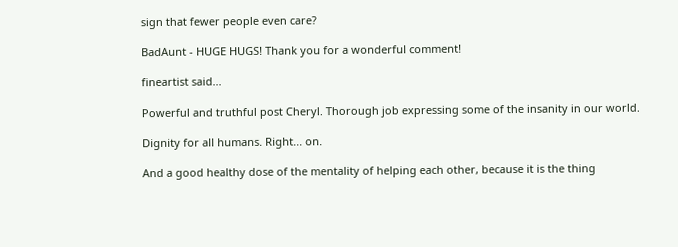sign that fewer people even care?

BadAunt - HUGE HUGS! Thank you for a wonderful comment!

fineartist said...

Powerful and truthful post Cheryl. Thorough job expressing some of the insanity in our world.

Dignity for all humans. Right... on.

And a good healthy dose of the mentality of helping each other, because it is the thing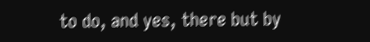to do, and yes, there but by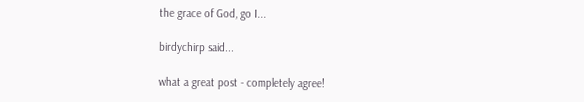the grace of God, go I...

birdychirp said...

what a great post - completely agree!